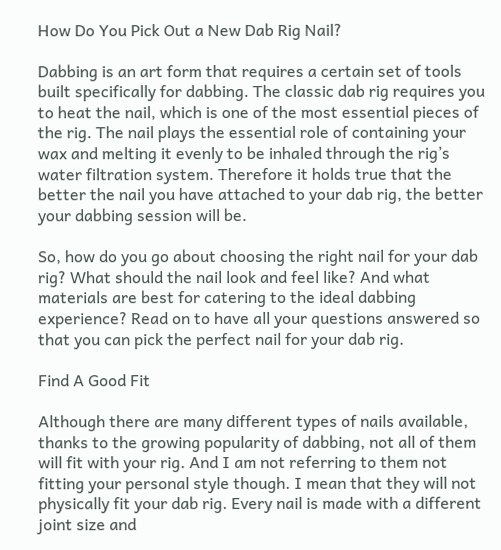How Do You Pick Out a New Dab Rig Nail?

Dabbing is an art form that requires a certain set of tools built specifically for dabbing. The classic dab rig requires you to heat the nail, which is one of the most essential pieces of the rig. The nail plays the essential role of containing your wax and melting it evenly to be inhaled through the rig’s water filtration system. Therefore it holds true that the better the nail you have attached to your dab rig, the better your dabbing session will be.

So, how do you go about choosing the right nail for your dab rig? What should the nail look and feel like? And what materials are best for catering to the ideal dabbing experience? Read on to have all your questions answered so that you can pick the perfect nail for your dab rig.

Find A Good Fit

Although there are many different types of nails available, thanks to the growing popularity of dabbing, not all of them will fit with your rig. And I am not referring to them not fitting your personal style though. I mean that they will not physically fit your dab rig. Every nail is made with a different joint size and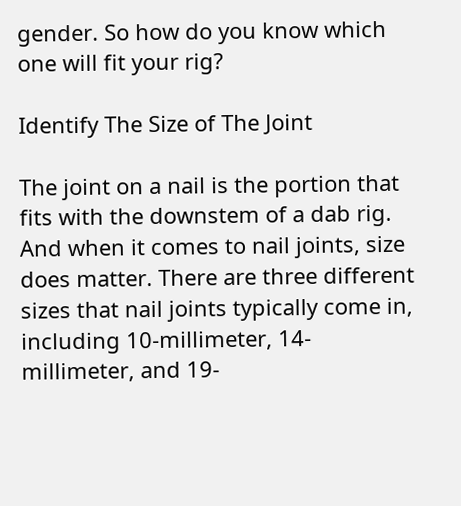gender. So how do you know which one will fit your rig?

Identify The Size of The Joint

The joint on a nail is the portion that fits with the downstem of a dab rig. And when it comes to nail joints, size does matter. There are three different sizes that nail joints typically come in, including 10-millimeter, 14-millimeter, and 19-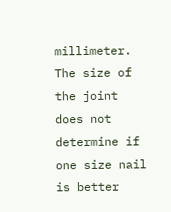millimeter. The size of the joint does not determine if one size nail is better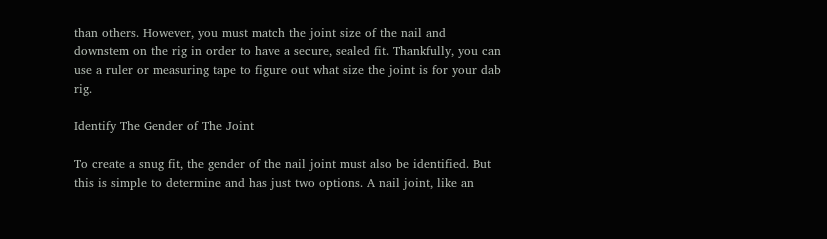than others. However, you must match the joint size of the nail and downstem on the rig in order to have a secure, sealed fit. Thankfully, you can use a ruler or measuring tape to figure out what size the joint is for your dab rig.

Identify The Gender of The Joint

To create a snug fit, the gender of the nail joint must also be identified. But this is simple to determine and has just two options. A nail joint, like an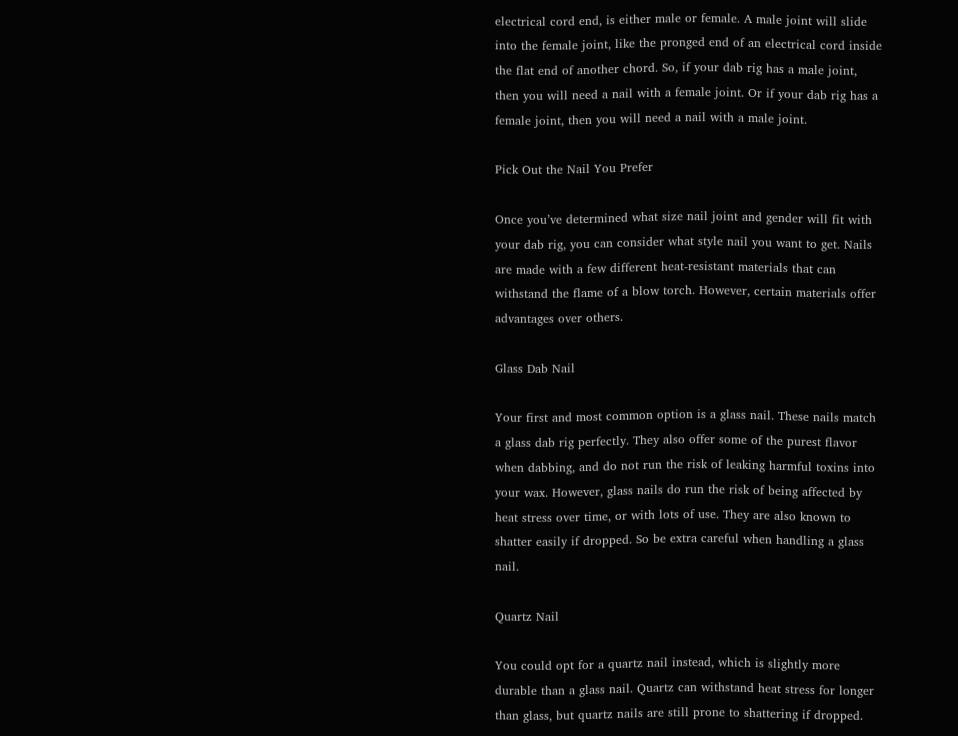electrical cord end, is either male or female. A male joint will slide into the female joint, like the pronged end of an electrical cord inside the flat end of another chord. So, if your dab rig has a male joint, then you will need a nail with a female joint. Or if your dab rig has a female joint, then you will need a nail with a male joint.

Pick Out the Nail You Prefer

Once you’ve determined what size nail joint and gender will fit with your dab rig, you can consider what style nail you want to get. Nails are made with a few different heat-resistant materials that can withstand the flame of a blow torch. However, certain materials offer advantages over others.

Glass Dab Nail

Your first and most common option is a glass nail. These nails match a glass dab rig perfectly. They also offer some of the purest flavor when dabbing, and do not run the risk of leaking harmful toxins into your wax. However, glass nails do run the risk of being affected by heat stress over time, or with lots of use. They are also known to shatter easily if dropped. So be extra careful when handling a glass nail.

Quartz Nail

You could opt for a quartz nail instead, which is slightly more durable than a glass nail. Quartz can withstand heat stress for longer than glass, but quartz nails are still prone to shattering if dropped.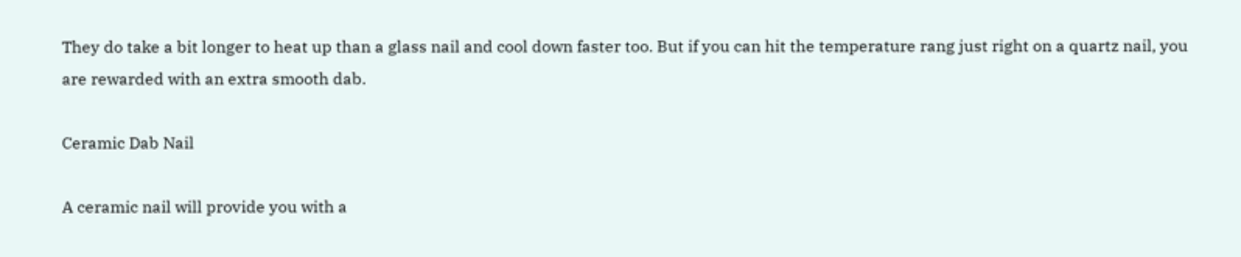They do take a bit longer to heat up than a glass nail and cool down faster too. But if you can hit the temperature rang just right on a quartz nail, you are rewarded with an extra smooth dab.

Ceramic Dab Nail

A ceramic nail will provide you with a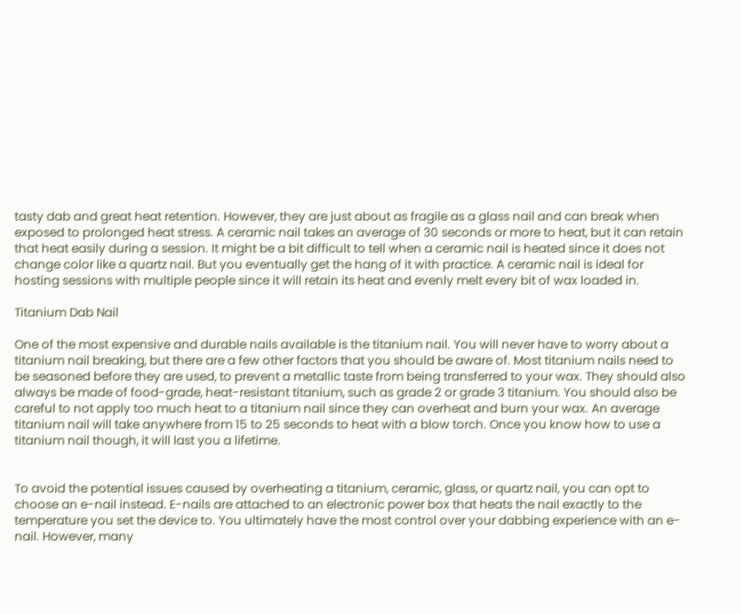tasty dab and great heat retention. However, they are just about as fragile as a glass nail and can break when exposed to prolonged heat stress. A ceramic nail takes an average of 30 seconds or more to heat, but it can retain that heat easily during a session. It might be a bit difficult to tell when a ceramic nail is heated since it does not change color like a quartz nail. But you eventually get the hang of it with practice. A ceramic nail is ideal for hosting sessions with multiple people since it will retain its heat and evenly melt every bit of wax loaded in.

Titanium Dab Nail

One of the most expensive and durable nails available is the titanium nail. You will never have to worry about a titanium nail breaking, but there are a few other factors that you should be aware of. Most titanium nails need to be seasoned before they are used, to prevent a metallic taste from being transferred to your wax. They should also always be made of food-grade, heat-resistant titanium, such as grade 2 or grade 3 titanium. You should also be careful to not apply too much heat to a titanium nail since they can overheat and burn your wax. An average titanium nail will take anywhere from 15 to 25 seconds to heat with a blow torch. Once you know how to use a titanium nail though, it will last you a lifetime.


To avoid the potential issues caused by overheating a titanium, ceramic, glass, or quartz nail, you can opt to choose an e-nail instead. E-nails are attached to an electronic power box that heats the nail exactly to the temperature you set the device to. You ultimately have the most control over your dabbing experience with an e-nail. However, many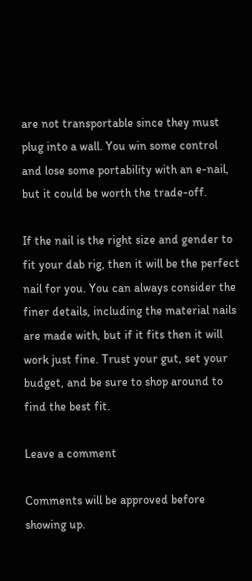are not transportable since they must plug into a wall. You win some control and lose some portability with an e-nail, but it could be worth the trade-off.

If the nail is the right size and gender to fit your dab rig, then it will be the perfect nail for you. You can always consider the finer details, including the material nails are made with, but if it fits then it will work just fine. Trust your gut, set your budget, and be sure to shop around to find the best fit.

Leave a comment

Comments will be approved before showing up.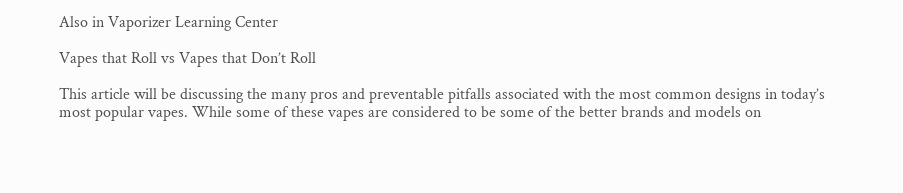Also in Vaporizer Learning Center

Vapes that Roll vs Vapes that Don’t Roll

This article will be discussing the many pros and preventable pitfalls associated with the most common designs in today’s most popular vapes. While some of these vapes are considered to be some of the better brands and models on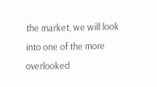the market, we will look into one of the more overlooked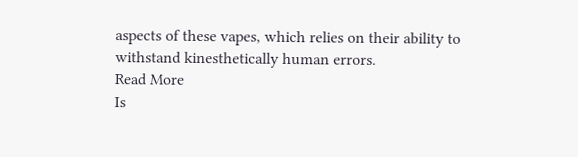aspects of these vapes, which relies on their ability to withstand kinesthetically human errors.
Read More
Is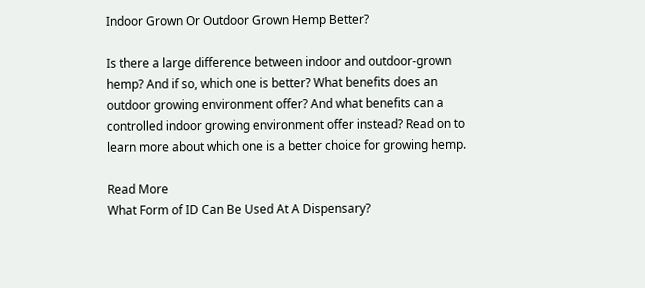Indoor Grown Or Outdoor Grown Hemp Better?

Is there a large difference between indoor and outdoor-grown hemp? And if so, which one is better? What benefits does an outdoor growing environment offer? And what benefits can a controlled indoor growing environment offer instead? Read on to learn more about which one is a better choice for growing hemp.

Read More
What Form of ID Can Be Used At A Dispensary?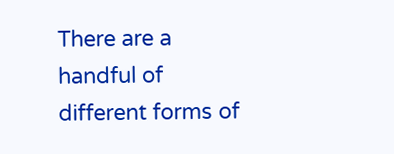There are a handful of different forms of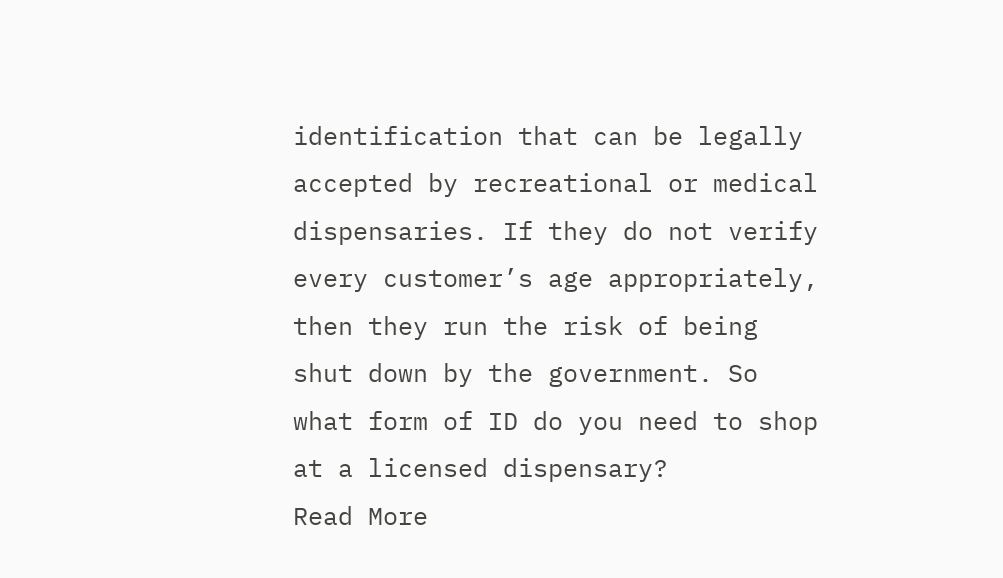identification that can be legally accepted by recreational or medical dispensaries. If they do not verify every customer’s age appropriately, then they run the risk of being shut down by the government. So what form of ID do you need to shop at a licensed dispensary?
Read More